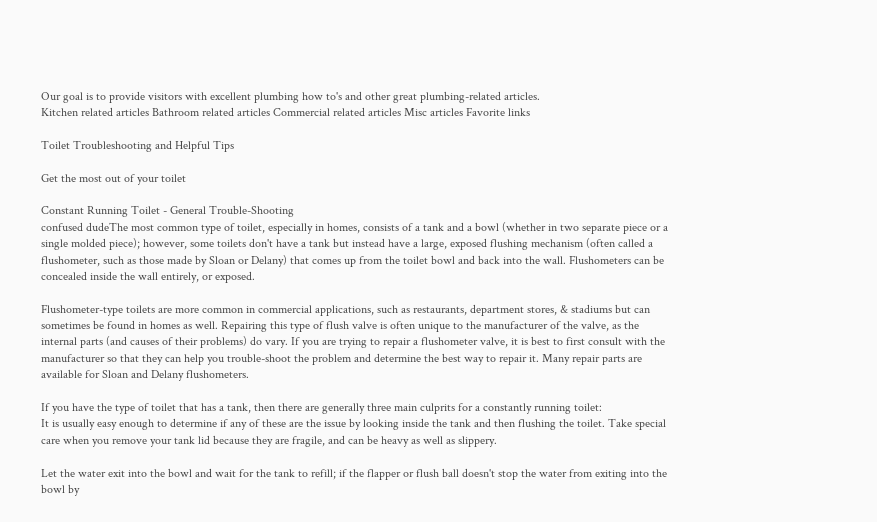Our goal is to provide visitors with excellent plumbing how to's and other great plumbing-related articles.
Kitchen related articles Bathroom related articles Commercial related articles Misc articles Favorite links

Toilet Troubleshooting and Helpful Tips

Get the most out of your toilet

Constant Running Toilet - General Trouble-Shooting
confused dudeThe most common type of toilet, especially in homes, consists of a tank and a bowl (whether in two separate piece or a single molded piece); however, some toilets don't have a tank but instead have a large, exposed flushing mechanism (often called a flushometer, such as those made by Sloan or Delany) that comes up from the toilet bowl and back into the wall. Flushometers can be concealed inside the wall entirely, or exposed.

Flushometer-type toilets are more common in commercial applications, such as restaurants, department stores, & stadiums but can sometimes be found in homes as well. Repairing this type of flush valve is often unique to the manufacturer of the valve, as the internal parts (and causes of their problems) do vary. If you are trying to repair a flushometer valve, it is best to first consult with the manufacturer so that they can help you trouble-shoot the problem and determine the best way to repair it. Many repair parts are available for Sloan and Delany flushometers.

If you have the type of toilet that has a tank, then there are generally three main culprits for a constantly running toilet:
It is usually easy enough to determine if any of these are the issue by looking inside the tank and then flushing the toilet. Take special care when you remove your tank lid because they are fragile, and can be heavy as well as slippery.

Let the water exit into the bowl and wait for the tank to refill; if the flapper or flush ball doesn't stop the water from exiting into the bowl by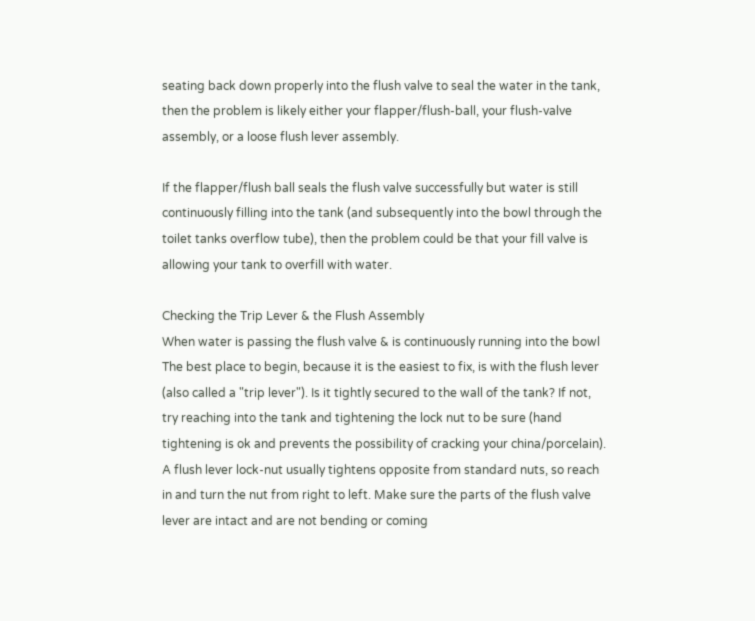seating back down properly into the flush valve to seal the water in the tank, then the problem is likely either your flapper/flush-ball, your flush-valve assembly, or a loose flush lever assembly.

If the flapper/flush ball seals the flush valve successfully but water is still continuously filling into the tank (and subsequently into the bowl through the toilet tanks overflow tube), then the problem could be that your fill valve is allowing your tank to overfill with water.

Checking the Trip Lever & the Flush Assembly
When water is passing the flush valve & is continuously running into the bowl
The best place to begin, because it is the easiest to fix, is with the flush lever (also called a "trip lever"). Is it tightly secured to the wall of the tank? If not, try reaching into the tank and tightening the lock nut to be sure (hand tightening is ok and prevents the possibility of cracking your china/porcelain). A flush lever lock-nut usually tightens opposite from standard nuts, so reach in and turn the nut from right to left. Make sure the parts of the flush valve lever are intact and are not bending or coming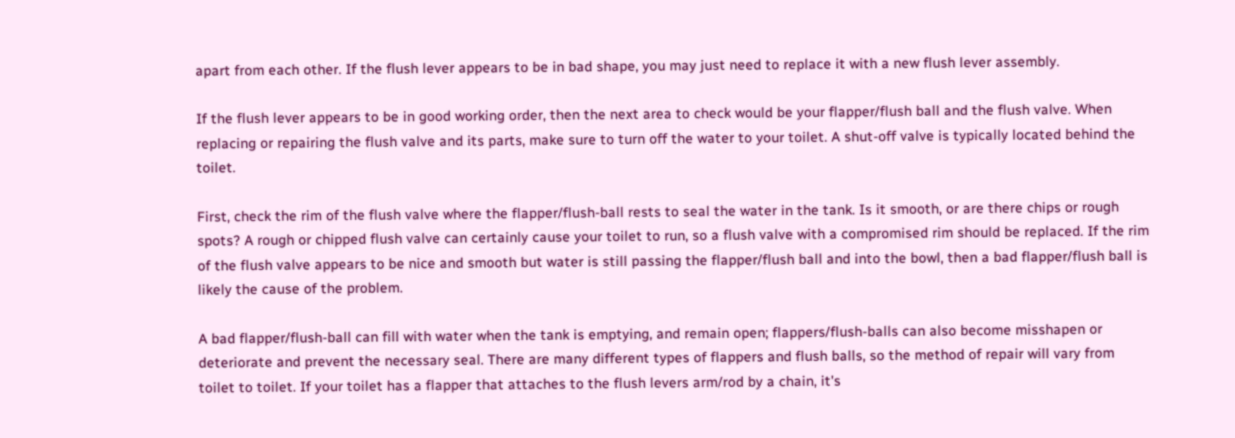apart from each other. If the flush lever appears to be in bad shape, you may just need to replace it with a new flush lever assembly.

If the flush lever appears to be in good working order, then the next area to check would be your flapper/flush ball and the flush valve. When replacing or repairing the flush valve and its parts, make sure to turn off the water to your toilet. A shut-off valve is typically located behind the toilet.

First, check the rim of the flush valve where the flapper/flush-ball rests to seal the water in the tank. Is it smooth, or are there chips or rough spots? A rough or chipped flush valve can certainly cause your toilet to run, so a flush valve with a compromised rim should be replaced. If the rim of the flush valve appears to be nice and smooth but water is still passing the flapper/flush ball and into the bowl, then a bad flapper/flush ball is likely the cause of the problem.

A bad flapper/flush-ball can fill with water when the tank is emptying, and remain open; flappers/flush-balls can also become misshapen or deteriorate and prevent the necessary seal. There are many different types of flappers and flush balls, so the method of repair will vary from toilet to toilet. If your toilet has a flapper that attaches to the flush levers arm/rod by a chain, it's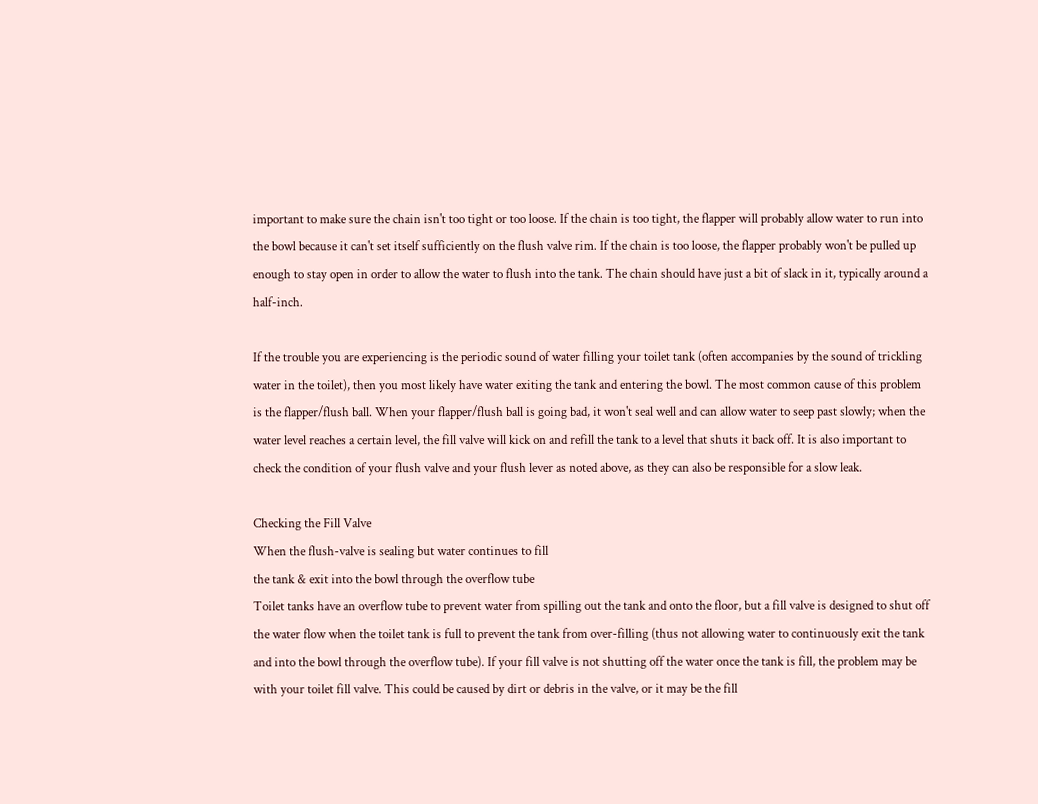important to make sure the chain isn't too tight or too loose. If the chain is too tight, the flapper will probably allow water to run into the bowl because it can't set itself sufficiently on the flush valve rim. If the chain is too loose, the flapper probably won't be pulled up enough to stay open in order to allow the water to flush into the tank. The chain should have just a bit of slack in it, typically around a half-inch.

If the trouble you are experiencing is the periodic sound of water filling your toilet tank (often accompanies by the sound of trickling water in the toilet), then you most likely have water exiting the tank and entering the bowl. The most common cause of this problem is the flapper/flush ball. When your flapper/flush ball is going bad, it won't seal well and can allow water to seep past slowly; when the water level reaches a certain level, the fill valve will kick on and refill the tank to a level that shuts it back off. It is also important to check the condition of your flush valve and your flush lever as noted above, as they can also be responsible for a slow leak.

Checking the Fill Valve
When the flush-valve is sealing but water continues to fill
the tank & exit into the bowl through the overflow tube
Toilet tanks have an overflow tube to prevent water from spilling out the tank and onto the floor, but a fill valve is designed to shut off the water flow when the toilet tank is full to prevent the tank from over-filling (thus not allowing water to continuously exit the tank and into the bowl through the overflow tube). If your fill valve is not shutting off the water once the tank is fill, the problem may be with your toilet fill valve. This could be caused by dirt or debris in the valve, or it may be the fill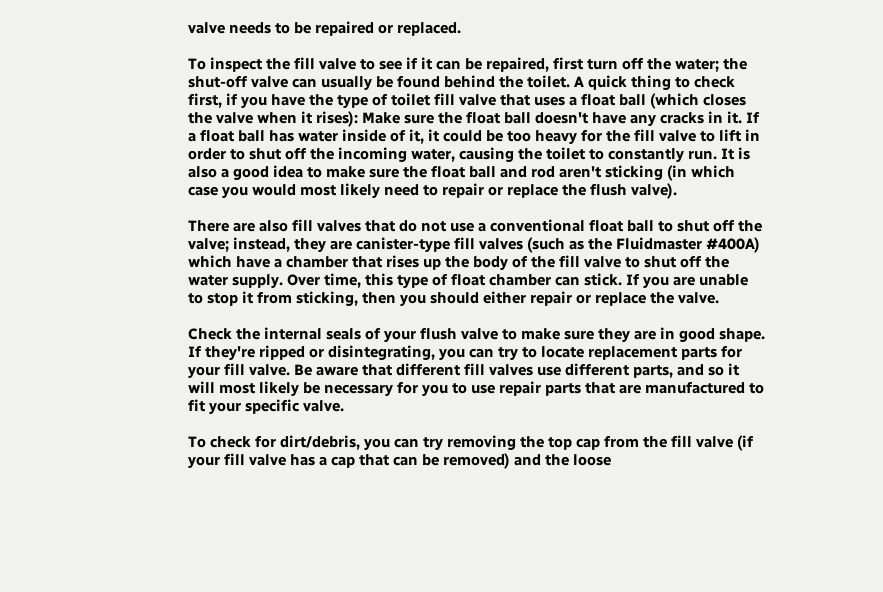valve needs to be repaired or replaced.

To inspect the fill valve to see if it can be repaired, first turn off the water; the shut-off valve can usually be found behind the toilet. A quick thing to check first, if you have the type of toilet fill valve that uses a float ball (which closes the valve when it rises): Make sure the float ball doesn't have any cracks in it. If a float ball has water inside of it, it could be too heavy for the fill valve to lift in order to shut off the incoming water, causing the toilet to constantly run. It is also a good idea to make sure the float ball and rod aren't sticking (in which case you would most likely need to repair or replace the flush valve).

There are also fill valves that do not use a conventional float ball to shut off the valve; instead, they are canister-type fill valves (such as the Fluidmaster #400A) which have a chamber that rises up the body of the fill valve to shut off the water supply. Over time, this type of float chamber can stick. If you are unable to stop it from sticking, then you should either repair or replace the valve.

Check the internal seals of your flush valve to make sure they are in good shape. If they're ripped or disintegrating, you can try to locate replacement parts for your fill valve. Be aware that different fill valves use different parts, and so it will most likely be necessary for you to use repair parts that are manufactured to fit your specific valve.

To check for dirt/debris, you can try removing the top cap from the fill valve (if your fill valve has a cap that can be removed) and the loose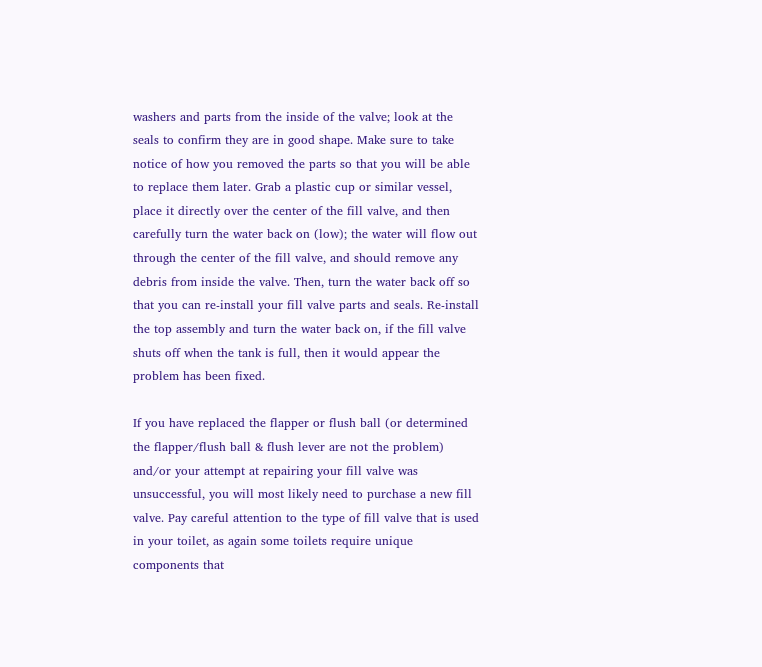washers and parts from the inside of the valve; look at the seals to confirm they are in good shape. Make sure to take notice of how you removed the parts so that you will be able to replace them later. Grab a plastic cup or similar vessel, place it directly over the center of the fill valve, and then carefully turn the water back on (low); the water will flow out through the center of the fill valve, and should remove any debris from inside the valve. Then, turn the water back off so that you can re-install your fill valve parts and seals. Re-install the top assembly and turn the water back on, if the fill valve shuts off when the tank is full, then it would appear the problem has been fixed.

If you have replaced the flapper or flush ball (or determined the flapper/flush ball & flush lever are not the problem) and/or your attempt at repairing your fill valve was unsuccessful, you will most likely need to purchase a new fill valve. Pay careful attention to the type of fill valve that is used in your toilet, as again some toilets require unique components that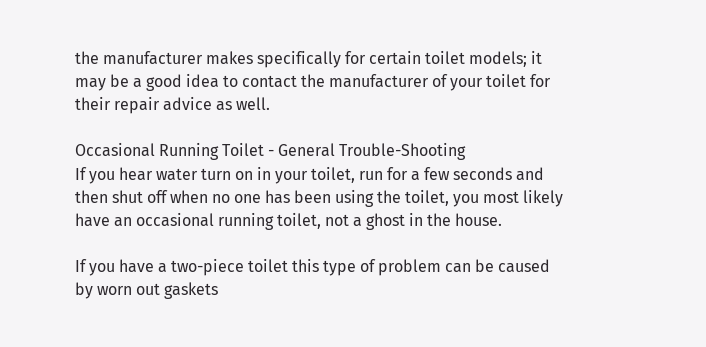the manufacturer makes specifically for certain toilet models; it may be a good idea to contact the manufacturer of your toilet for their repair advice as well.

Occasional Running Toilet - General Trouble-Shooting
If you hear water turn on in your toilet, run for a few seconds and then shut off when no one has been using the toilet, you most likely have an occasional running toilet, not a ghost in the house.

If you have a two-piece toilet this type of problem can be caused by worn out gaskets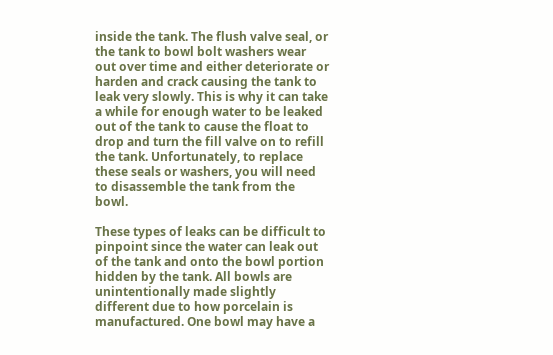inside the tank. The flush valve seal, or the tank to bowl bolt washers wear out over time and either deteriorate or harden and crack causing the tank to leak very slowly. This is why it can take a while for enough water to be leaked out of the tank to cause the float to drop and turn the fill valve on to refill the tank. Unfortunately, to replace these seals or washers, you will need to disassemble the tank from the bowl.

These types of leaks can be difficult to pinpoint since the water can leak out of the tank and onto the bowl portion hidden by the tank. All bowls are unintentionally made slightly different due to how porcelain is manufactured. One bowl may have a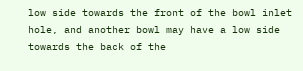low side towards the front of the bowl inlet hole, and another bowl may have a low side towards the back of the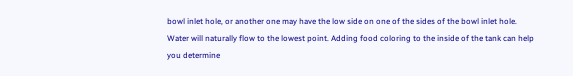bowl inlet hole, or another one may have the low side on one of the sides of the bowl inlet hole. Water will naturally flow to the lowest point. Adding food coloring to the inside of the tank can help you determine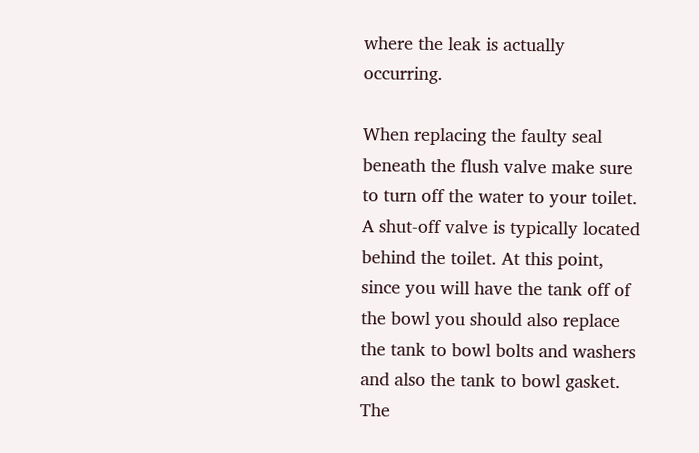where the leak is actually occurring.

When replacing the faulty seal beneath the flush valve make sure to turn off the water to your toilet. A shut-off valve is typically located behind the toilet. At this point, since you will have the tank off of the bowl you should also replace the tank to bowl bolts and washers and also the tank to bowl gasket. The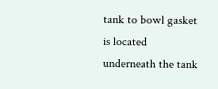tank to bowl gasket is located underneath the tank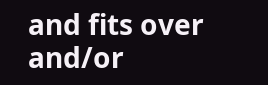and fits over and/or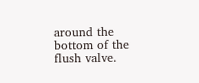around the bottom of the flush valve.